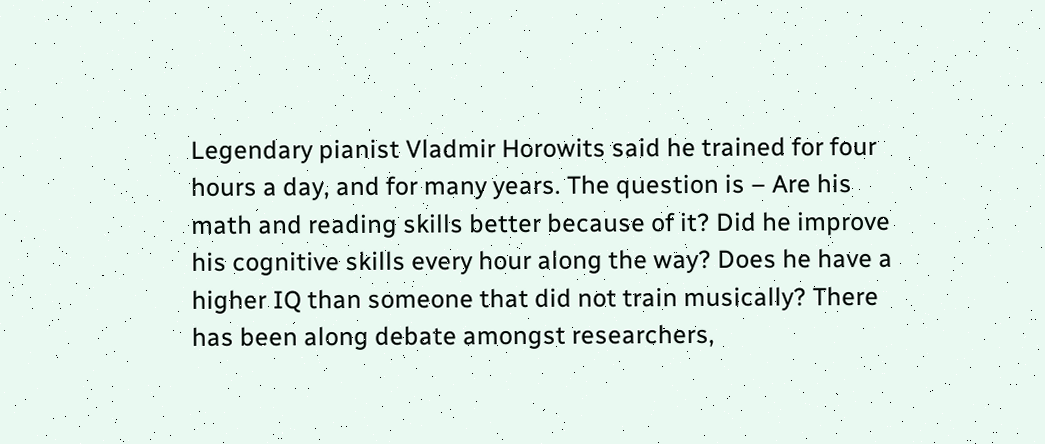Legendary pianist Vladmir Horowits said he trained for four hours a day, and for many years. The question is – Are his math and reading skills better because of it? Did he improve his cognitive skills every hour along the way? Does he have a higher IQ than someone that did not train musically? There has been along debate amongst researchers,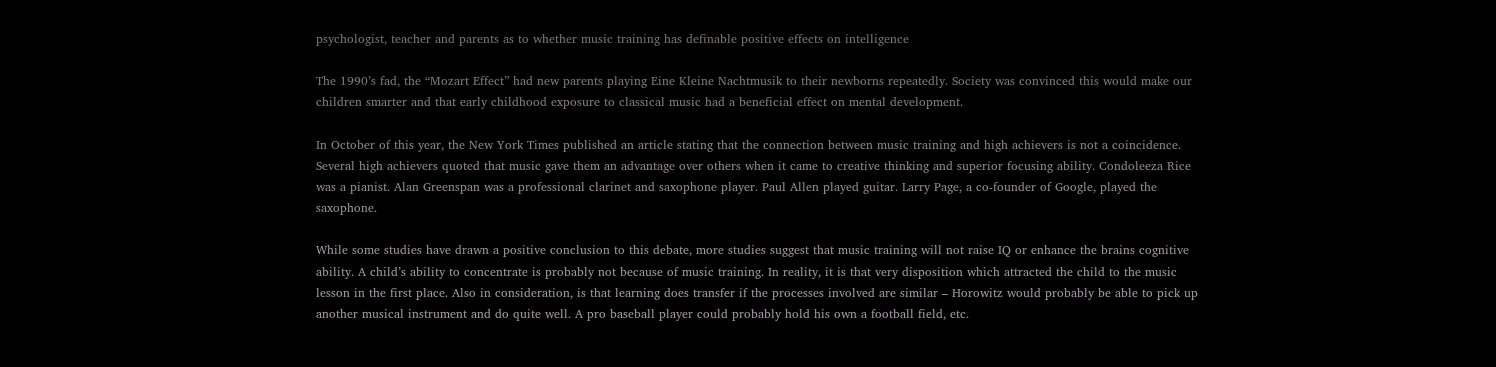psychologist, teacher and parents as to whether music training has definable positive effects on intelligence

The 1990’s fad, the “Mozart Effect” had new parents playing Eine Kleine Nachtmusik to their newborns repeatedly. Society was convinced this would make our children smarter and that early childhood exposure to classical music had a beneficial effect on mental development.

In October of this year, the New York Times published an article stating that the connection between music training and high achievers is not a coincidence. Several high achievers quoted that music gave them an advantage over others when it came to creative thinking and superior focusing ability. Condoleeza Rice was a pianist. Alan Greenspan was a professional clarinet and saxophone player. Paul Allen played guitar. Larry Page, a co-founder of Google, played the saxophone.

While some studies have drawn a positive conclusion to this debate, more studies suggest that music training will not raise IQ or enhance the brains cognitive ability. A child’s ability to concentrate is probably not because of music training. In reality, it is that very disposition which attracted the child to the music lesson in the first place. Also in consideration, is that learning does transfer if the processes involved are similar – Horowitz would probably be able to pick up another musical instrument and do quite well. A pro baseball player could probably hold his own a football field, etc.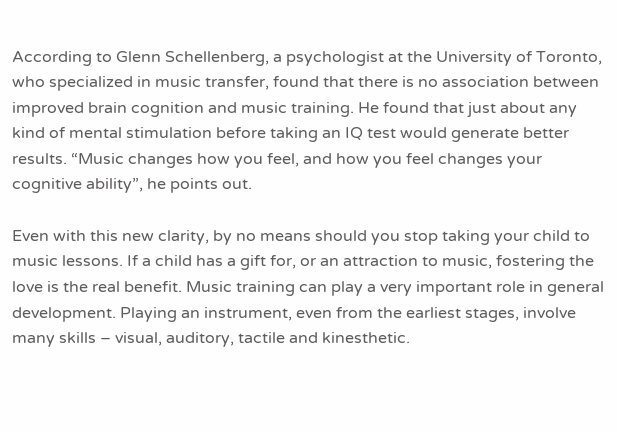According to Glenn Schellenberg, a psychologist at the University of Toronto, who specialized in music transfer, found that there is no association between improved brain cognition and music training. He found that just about any kind of mental stimulation before taking an IQ test would generate better results. “Music changes how you feel, and how you feel changes your cognitive ability”, he points out.

Even with this new clarity, by no means should you stop taking your child to music lessons. If a child has a gift for, or an attraction to music, fostering the love is the real benefit. Music training can play a very important role in general development. Playing an instrument, even from the earliest stages, involve many skills – visual, auditory, tactile and kinesthetic.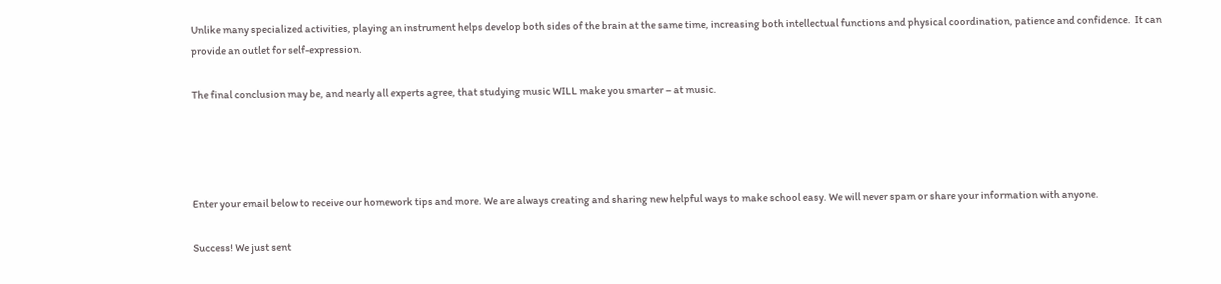Unlike many specialized activities, playing an instrument helps develop both sides of the brain at the same time, increasing both intellectual functions and physical coordination, patience and confidence.  It can provide an outlet for self-expression.

The final conclusion may be, and nearly all experts agree, that studying music WILL make you smarter – at music.




Enter your email below to receive our homework tips and more. We are always creating and sharing new helpful ways to make school easy. We will never spam or share your information with anyone.

Success! We just sent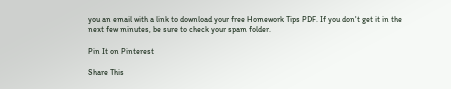you an email with a link to download your free Homework Tips PDF. If you don't get it in the next few minutes, be sure to check your spam folder.

Pin It on Pinterest

Share This